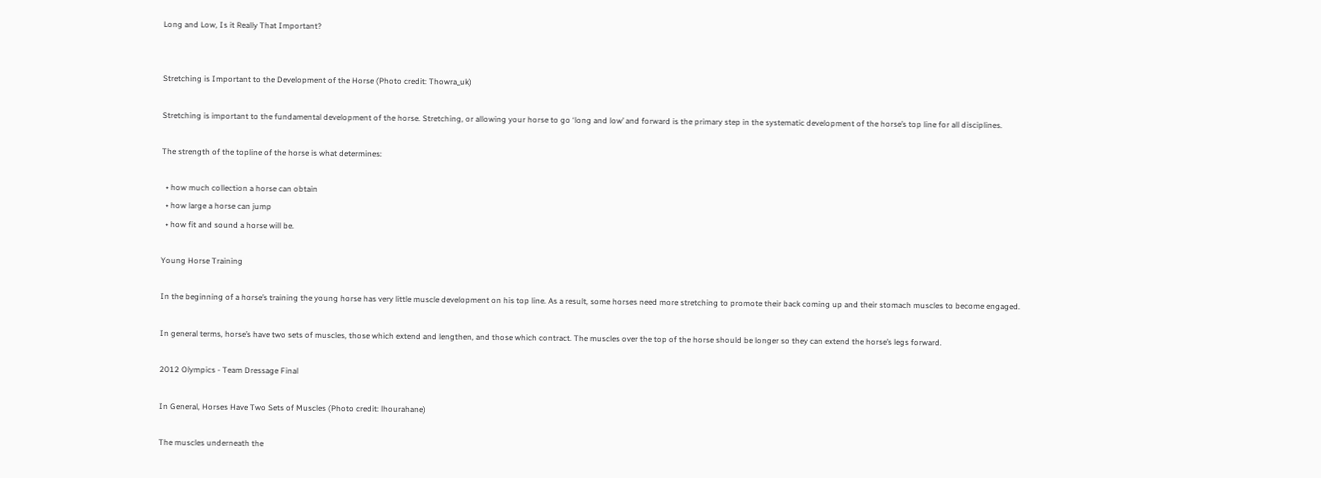Long and Low, Is it Really That Important?


Stretching is Important to the Development of the Horse (Photo credit: Thowra_uk)

Stretching is important to the fundamental development of the horse. Stretching, or allowing your horse to go ‘long and low’ and forward is the primary step in the systematic development of the horse’s top line for all disciplines.

The strength of the topline of the horse is what determines:

  • how much collection a horse can obtain
  • how large a horse can jump
  • how fit and sound a horse will be.

Young Horse Training

In the beginning of a horse’s training the young horse has very little muscle development on his top line. As a result, some horses need more stretching to promote their back coming up and their stomach muscles to become engaged.

In general terms, horse’s have two sets of muscles, those which extend and lengthen, and those which contract. The muscles over the top of the horse should be longer so they can extend the horse’s legs forward.

2012 Olympics - Team Dressage Final

In General, Horses Have Two Sets of Muscles (Photo credit: lhourahane)

The muscles underneath the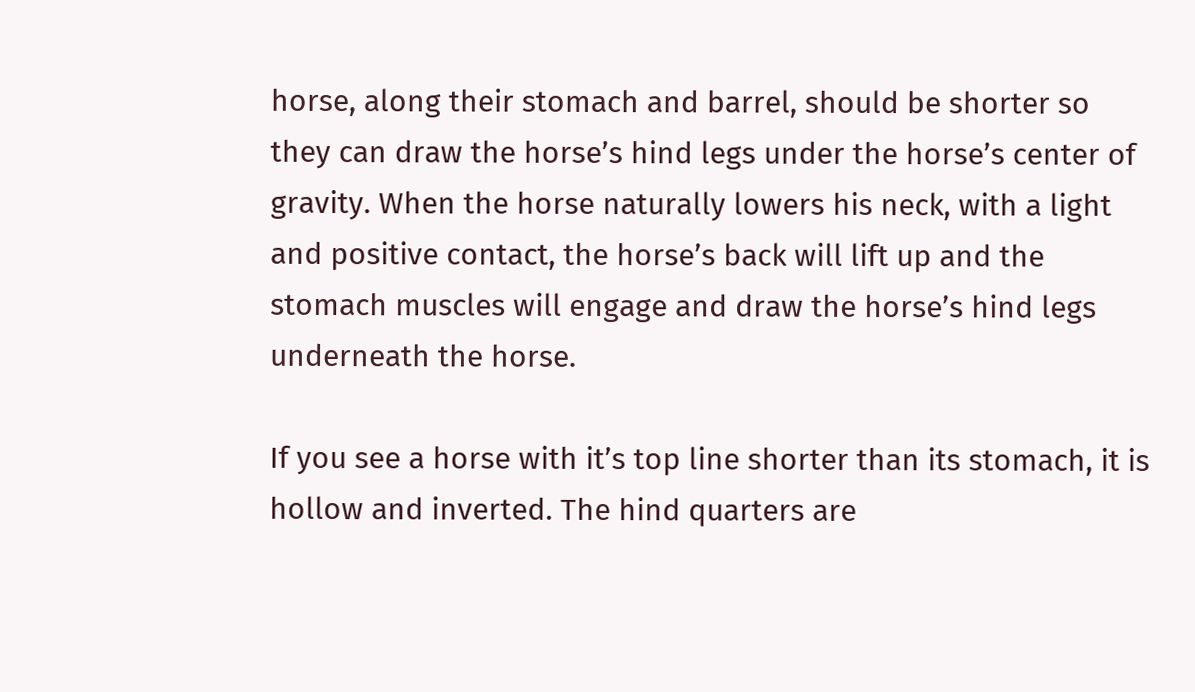horse, along their stomach and barrel, should be shorter so they can draw the horse’s hind legs under the horse’s center of gravity. When the horse naturally lowers his neck, with a light and positive contact, the horse’s back will lift up and the stomach muscles will engage and draw the horse’s hind legs underneath the horse.

If you see a horse with it’s top line shorter than its stomach, it is hollow and inverted. The hind quarters are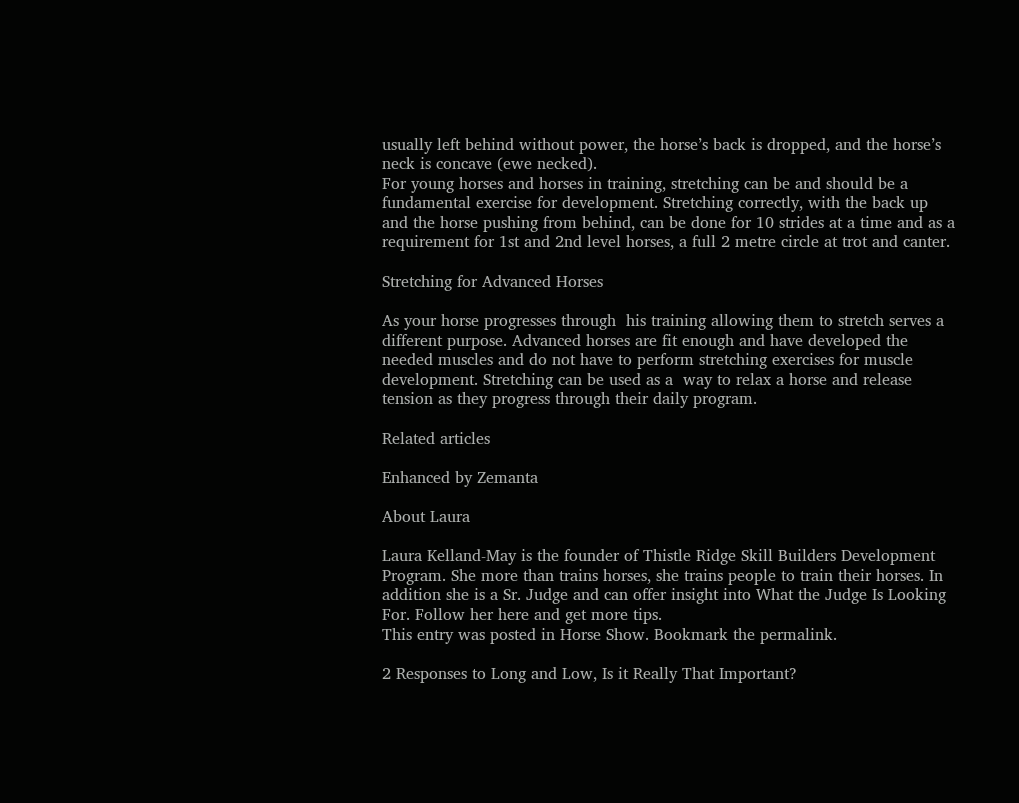usually left behind without power, the horse’s back is dropped, and the horse’s neck is concave (ewe necked).
For young horses and horses in training, stretching can be and should be a fundamental exercise for development. Stretching correctly, with the back up and the horse pushing from behind, can be done for 10 strides at a time and as a requirement for 1st and 2nd level horses, a full 2 metre circle at trot and canter.

Stretching for Advanced Horses

As your horse progresses through  his training allowing them to stretch serves a different purpose. Advanced horses are fit enough and have developed the needed muscles and do not have to perform stretching exercises for muscle development. Stretching can be used as a  way to relax a horse and release tension as they progress through their daily program.

Related articles

Enhanced by Zemanta

About Laura

Laura Kelland-May is the founder of Thistle Ridge Skill Builders Development Program. She more than trains horses, she trains people to train their horses. In addition she is a Sr. Judge and can offer insight into What the Judge Is Looking For. Follow her here and get more tips.
This entry was posted in Horse Show. Bookmark the permalink.

2 Responses to Long and Low, Is it Really That Important?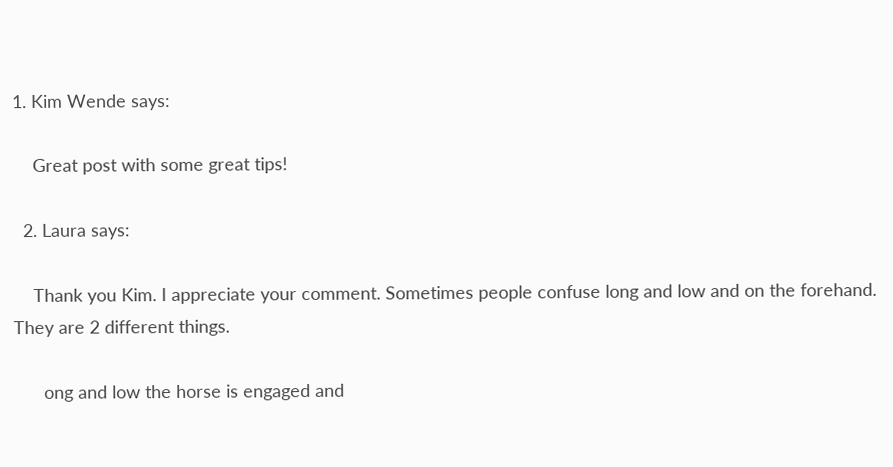1. Kim Wende says:

    Great post with some great tips!

  2. Laura says:

    Thank you Kim. I appreciate your comment. Sometimes people confuse long and low and on the forehand. They are 2 different things.

      ong and low the horse is engaged and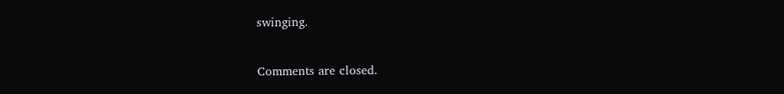swinging.

Comments are closed.